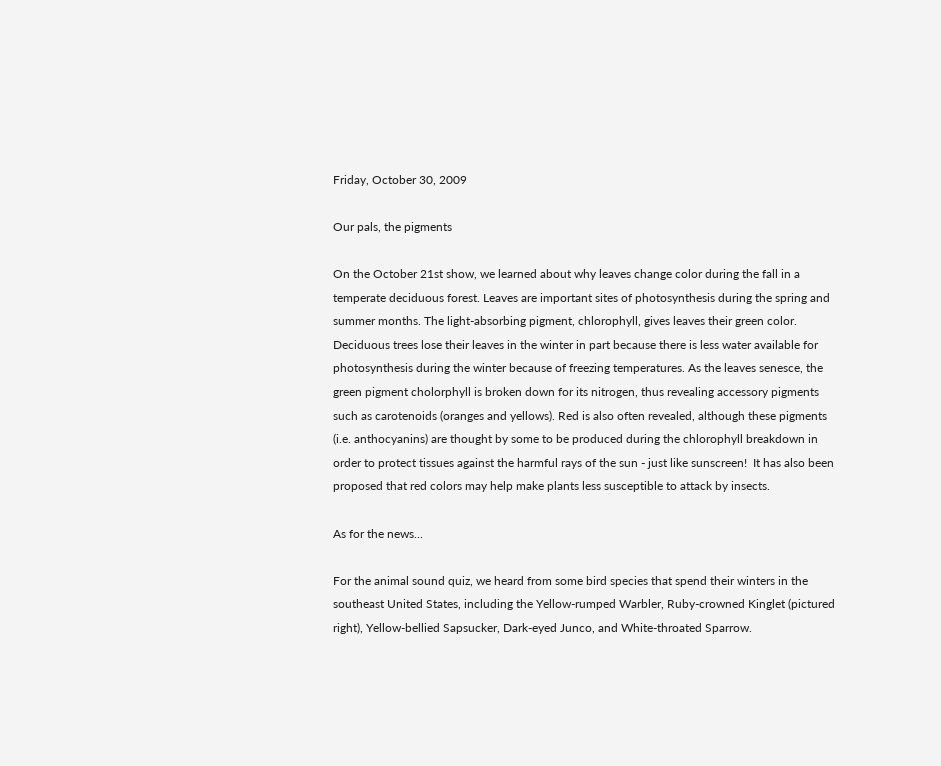Friday, October 30, 2009

Our pals, the pigments

On the October 21st show, we learned about why leaves change color during the fall in a temperate deciduous forest. Leaves are important sites of photosynthesis during the spring and summer months. The light-absorbing pigment, chlorophyll, gives leaves their green color. Deciduous trees lose their leaves in the winter in part because there is less water available for photosynthesis during the winter because of freezing temperatures. As the leaves senesce, the green pigment cholorphyll is broken down for its nitrogen, thus revealing accessory pigments such as carotenoids (oranges and yellows). Red is also often revealed, although these pigments (i.e. anthocyanins) are thought by some to be produced during the chlorophyll breakdown in order to protect tissues against the harmful rays of the sun - just like sunscreen!  It has also been proposed that red colors may help make plants less susceptible to attack by insects.

As for the news...

For the animal sound quiz, we heard from some bird species that spend their winters in the southeast United States, including the Yellow-rumped Warbler, Ruby-crowned Kinglet (pictured right), Yellow-bellied Sapsucker, Dark-eyed Junco, and White-throated Sparrow.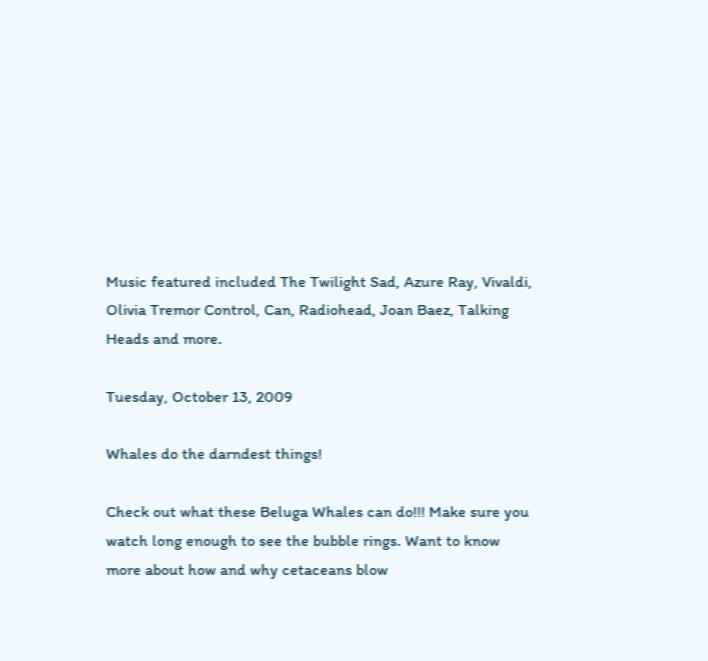Music featured included The Twilight Sad, Azure Ray, Vivaldi, Olivia Tremor Control, Can, Radiohead, Joan Baez, Talking Heads and more.

Tuesday, October 13, 2009

Whales do the darndest things!

Check out what these Beluga Whales can do!!! Make sure you watch long enough to see the bubble rings. Want to know more about how and why cetaceans blow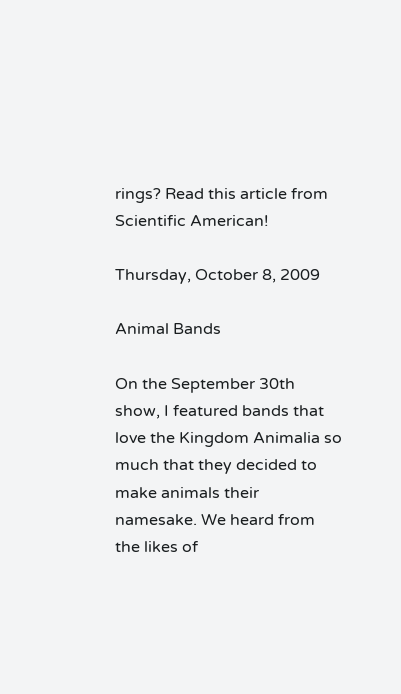rings? Read this article from Scientific American!

Thursday, October 8, 2009

Animal Bands

On the September 30th show, I featured bands that love the Kingdom Animalia so much that they decided to make animals their namesake. We heard from the likes of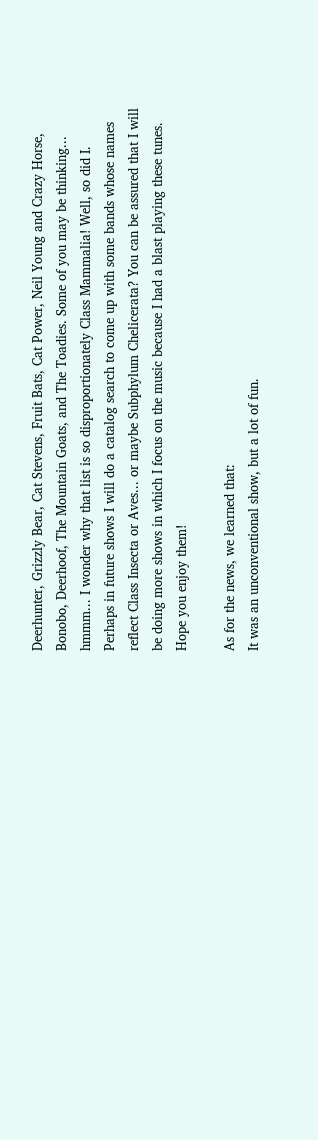Deerhunter, Grizzly Bear, Cat Stevens, Fruit Bats, Cat Power, Neil Young and Crazy Horse, Bonobo, Deerhoof, The Mountain Goats, and The Toadies. Some of you may be thinking... hmmm... I wonder why that list is so disproportionately Class Mammalia! Well, so did I. Perhaps in future shows I will do a catalog search to come up with some bands whose names reflect Class Insecta or Aves... or maybe Subphylum Chelicerata? You can be assured that I will be doing more shows in which I focus on the music because I had a blast playing these tunes. Hope you enjoy them!

As for the news, we learned that:
It was an unconventional show, but a lot of fun.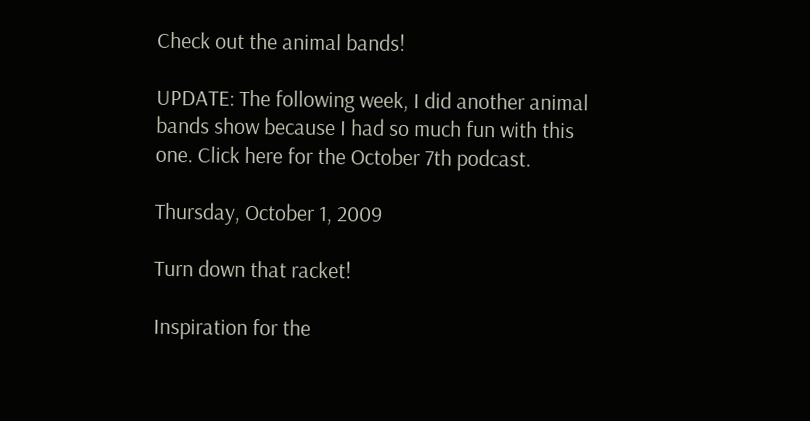Check out the animal bands!

UPDATE: The following week, I did another animal bands show because I had so much fun with this one. Click here for the October 7th podcast.

Thursday, October 1, 2009

Turn down that racket!

Inspiration for the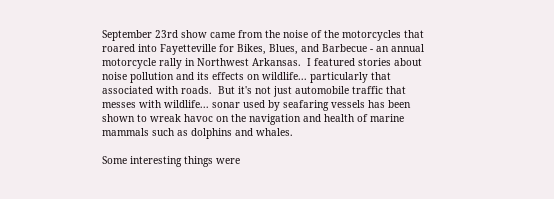September 23rd show came from the noise of the motorcycles that roared into Fayetteville for Bikes, Blues, and Barbecue - an annual motorcycle rally in Northwest Arkansas.  I featured stories about noise pollution and its effects on wildlife... particularly that associated with roads.  But it's not just automobile traffic that messes with wildlife... sonar used by seafaring vessels has been shown to wreak havoc on the navigation and health of marine mammals such as dolphins and whales.

Some interesting things were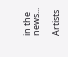in the news...

Artists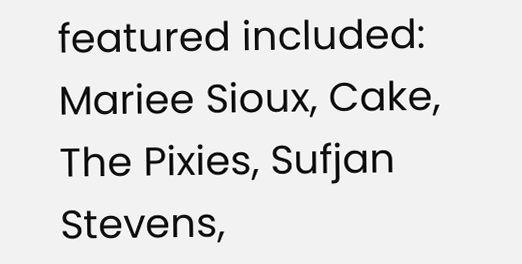featured included: Mariee Sioux, Cake, The Pixies, Sufjan Stevens,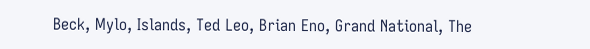Beck, Mylo, Islands, Ted Leo, Brian Eno, Grand National, The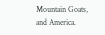Mountain Goats, and America.